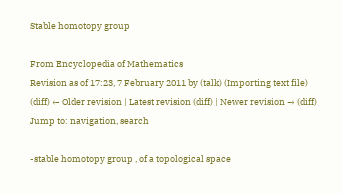Stable homotopy group

From Encyclopedia of Mathematics
Revision as of 17:23, 7 February 2011 by (talk) (Importing text file)
(diff) ← Older revision | Latest revision (diff) | Newer revision → (diff)
Jump to: navigation, search

-stable homotopy group , of a topological space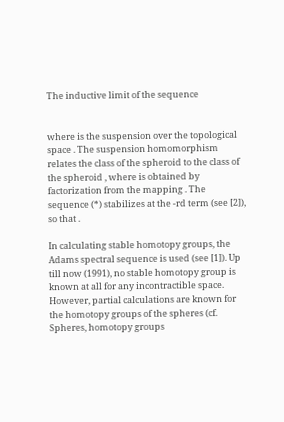The inductive limit of the sequence


where is the suspension over the topological space . The suspension homomorphism relates the class of the spheroid to the class of the spheroid , where is obtained by factorization from the mapping . The sequence (*) stabilizes at the -rd term (see [2]), so that .

In calculating stable homotopy groups, the Adams spectral sequence is used (see [1]). Up till now (1991), no stable homotopy group is known at all for any incontractible space. However, partial calculations are known for the homotopy groups of the spheres (cf. Spheres, homotopy groups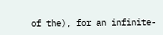of the), for an infinite-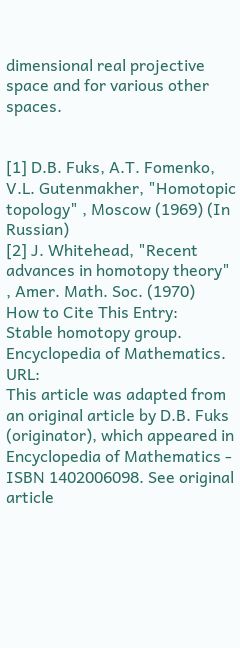dimensional real projective space and for various other spaces.


[1] D.B. Fuks, A.T. Fomenko, V.L. Gutenmakher, "Homotopic topology" , Moscow (1969) (In Russian)
[2] J. Whitehead, "Recent advances in homotopy theory" , Amer. Math. Soc. (1970)
How to Cite This Entry:
Stable homotopy group. Encyclopedia of Mathematics. URL:
This article was adapted from an original article by D.B. Fuks (originator), which appeared in Encyclopedia of Mathematics - ISBN 1402006098. See original article